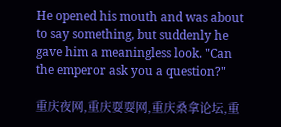He opened his mouth and was about to say something, but suddenly he gave him a meaningless look. "Can the emperor ask you a question?"

重庆夜网,重庆耍耍网,重庆桑拿论坛,重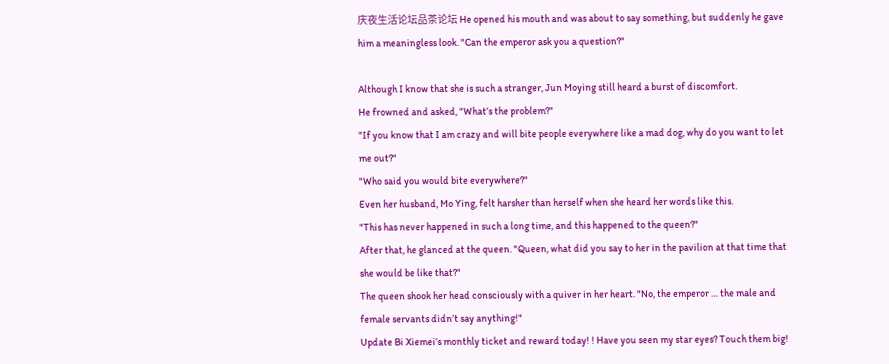庆夜生活论坛品茶论坛 He opened his mouth and was about to say something, but suddenly he gave him a meaningless look. "Can the emperor ask you a question?"

Although I know that she is such a stranger, Jun Moying still heard a burst of discomfort.
He frowned and asked, "What’s the problem?"
"If you know that I am crazy and will bite people everywhere like a mad dog, why do you want to let me out?"
"Who said you would bite everywhere?"
Even her husband, Mo Ying, felt harsher than herself when she heard her words like this.
"This has never happened in such a long time, and this happened to the queen?"
After that, he glanced at the queen. "Queen, what did you say to her in the pavilion at that time that she would be like that?"
The queen shook her head consciously with a quiver in her heart. "No, the emperor … the male and female servants didn’t say anything!"
Update Bi Xiemei’s monthly ticket and reward today! ! Have you seen my star eyes? Touch them big!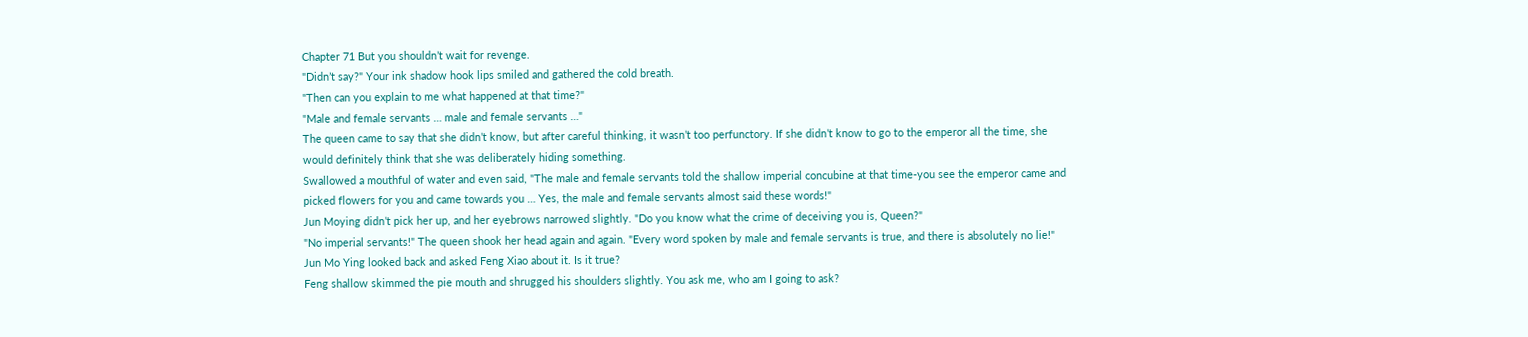Chapter 71 But you shouldn’t wait for revenge.
"Didn’t say?" Your ink shadow hook lips smiled and gathered the cold breath.
"Then can you explain to me what happened at that time?"
"Male and female servants … male and female servants …"
The queen came to say that she didn’t know, but after careful thinking, it wasn’t too perfunctory. If she didn’t know to go to the emperor all the time, she would definitely think that she was deliberately hiding something.
Swallowed a mouthful of water and even said, "The male and female servants told the shallow imperial concubine at that time-you see the emperor came and picked flowers for you and came towards you … Yes, the male and female servants almost said these words!"
Jun Moying didn’t pick her up, and her eyebrows narrowed slightly. "Do you know what the crime of deceiving you is, Queen?"
"No imperial servants!" The queen shook her head again and again. "Every word spoken by male and female servants is true, and there is absolutely no lie!"
Jun Mo Ying looked back and asked Feng Xiao about it. Is it true?
Feng shallow skimmed the pie mouth and shrugged his shoulders slightly. You ask me, who am I going to ask?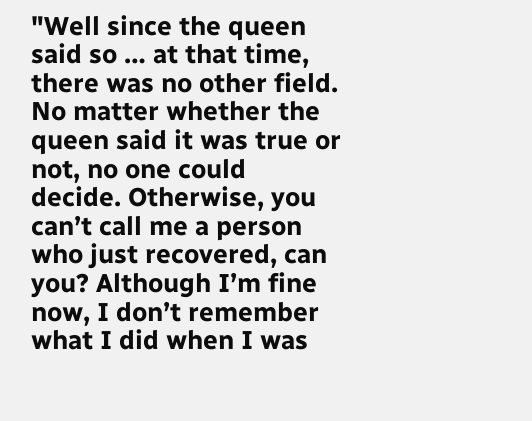"Well since the queen said so … at that time, there was no other field. No matter whether the queen said it was true or not, no one could decide. Otherwise, you can’t call me a person who just recovered, can you? Although I’m fine now, I don’t remember what I did when I was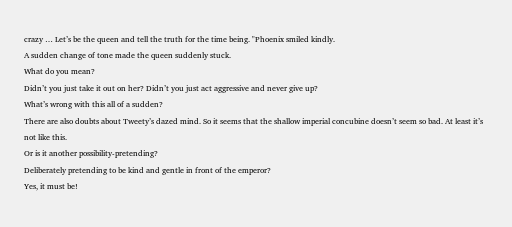crazy … Let’s be the queen and tell the truth for the time being. "Phoenix smiled kindly.
A sudden change of tone made the queen suddenly stuck.
What do you mean?
Didn’t you just take it out on her? Didn’t you just act aggressive and never give up?
What’s wrong with this all of a sudden?
There are also doubts about Tweety’s dazed mind. So it seems that the shallow imperial concubine doesn’t seem so bad. At least it’s not like this.
Or is it another possibility-pretending?
Deliberately pretending to be kind and gentle in front of the emperor?
Yes, it must be!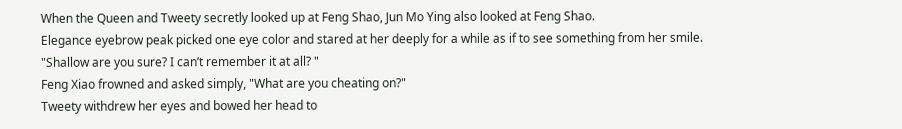When the Queen and Tweety secretly looked up at Feng Shao, Jun Mo Ying also looked at Feng Shao.
Elegance eyebrow peak picked one eye color and stared at her deeply for a while as if to see something from her smile.
"Shallow are you sure? I can’t remember it at all? "
Feng Xiao frowned and asked simply, "What are you cheating on?"
Tweety withdrew her eyes and bowed her head to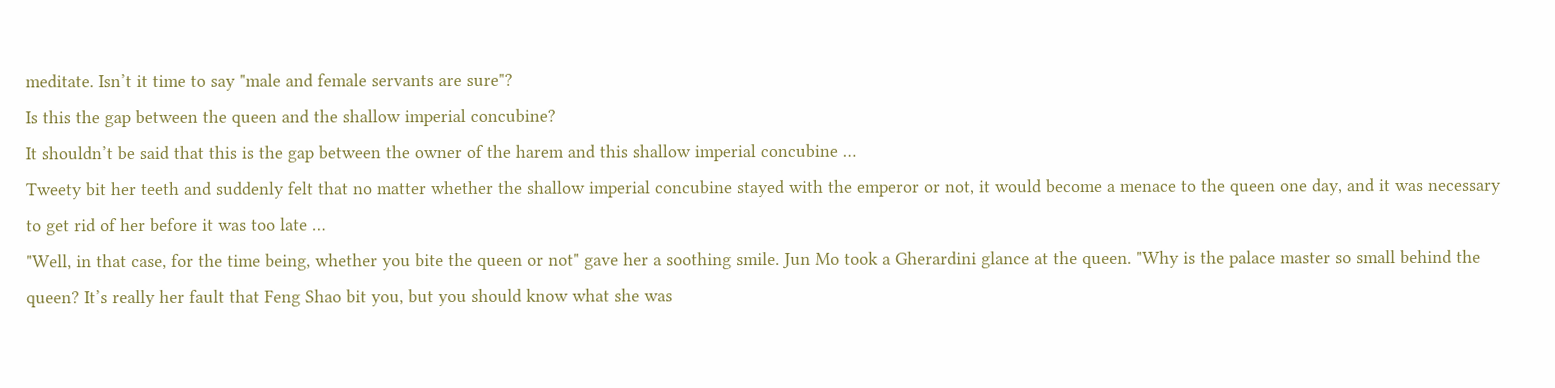meditate. Isn’t it time to say "male and female servants are sure"?
Is this the gap between the queen and the shallow imperial concubine?
It shouldn’t be said that this is the gap between the owner of the harem and this shallow imperial concubine …
Tweety bit her teeth and suddenly felt that no matter whether the shallow imperial concubine stayed with the emperor or not, it would become a menace to the queen one day, and it was necessary to get rid of her before it was too late …
"Well, in that case, for the time being, whether you bite the queen or not" gave her a soothing smile. Jun Mo took a Gherardini glance at the queen. "Why is the palace master so small behind the queen? It’s really her fault that Feng Shao bit you, but you should know what she was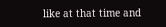like at that time and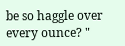be so haggle over every ounce? "